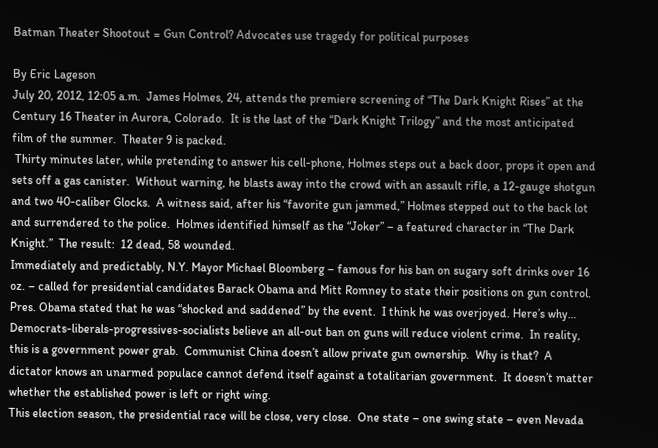Batman Theater Shootout = Gun Control? Advocates use tragedy for political purposes

By Eric Lageson
July 20, 2012, 12:05 a.m.  James Holmes, 24, attends the premiere screening of “The Dark Knight Rises” at the Century 16 Theater in Aurora, Colorado.  It is the last of the “Dark Knight Trilogy” and the most anticipated film of the summer.  Theater 9 is packed.
 Thirty minutes later, while pretending to answer his cell-phone, Holmes steps out a back door, props it open and sets off a gas canister.  Without warning, he blasts away into the crowd with an assault rifle, a 12-gauge shotgun and two 40-caliber Glocks.  A witness said, after his “favorite gun jammed,” Holmes stepped out to the back lot and surrendered to the police.  Holmes identified himself as the “Joker” – a featured character in “The Dark Knight.”  The result:  12 dead, 58 wounded.
Immediately and predictably, N.Y. Mayor Michael Bloomberg – famous for his ban on sugary soft drinks over 16 oz. – called for presidential candidates Barack Obama and Mitt Romney to state their positions on gun control.  Pres. Obama stated that he was “shocked and saddened” by the event.  I think he was overjoyed. Here’s why…
Democrats-liberals-progressives-socialists believe an all-out ban on guns will reduce violent crime.  In reality, this is a government power grab.  Communist China doesn’t allow private gun ownership.  Why is that?  A dictator knows an unarmed populace cannot defend itself against a totalitarian government.  It doesn’t matter whether the established power is left or right wing.
This election season, the presidential race will be close, very close.  One state – one swing state – even Nevada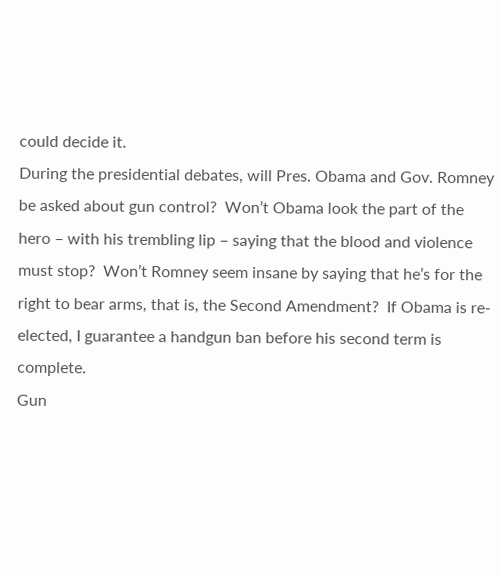could decide it.
During the presidential debates, will Pres. Obama and Gov. Romney be asked about gun control?  Won’t Obama look the part of the hero – with his trembling lip – saying that the blood and violence must stop?  Won’t Romney seem insane by saying that he’s for the right to bear arms, that is, the Second Amendment?  If Obama is re-elected, I guarantee a handgun ban before his second term is complete.
Gun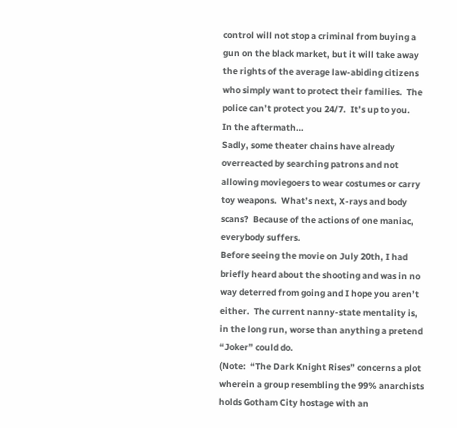control will not stop a criminal from buying a gun on the black market, but it will take away the rights of the average law-abiding citizens who simply want to protect their families.  The police can’t protect you 24/7.  It’s up to you.
In the aftermath…
Sadly, some theater chains have already overreacted by searching patrons and not allowing moviegoers to wear costumes or carry toy weapons.  What’s next, X-rays and body scans?  Because of the actions of one maniac, everybody suffers.
Before seeing the movie on July 20th, I had briefly heard about the shooting and was in no way deterred from going and I hope you aren’t either.  The current nanny-state mentality is, in the long run, worse than anything a pretend “Joker” could do.
(Note:  “The Dark Knight Rises” concerns a plot wherein a group resembling the 99% anarchists holds Gotham City hostage with an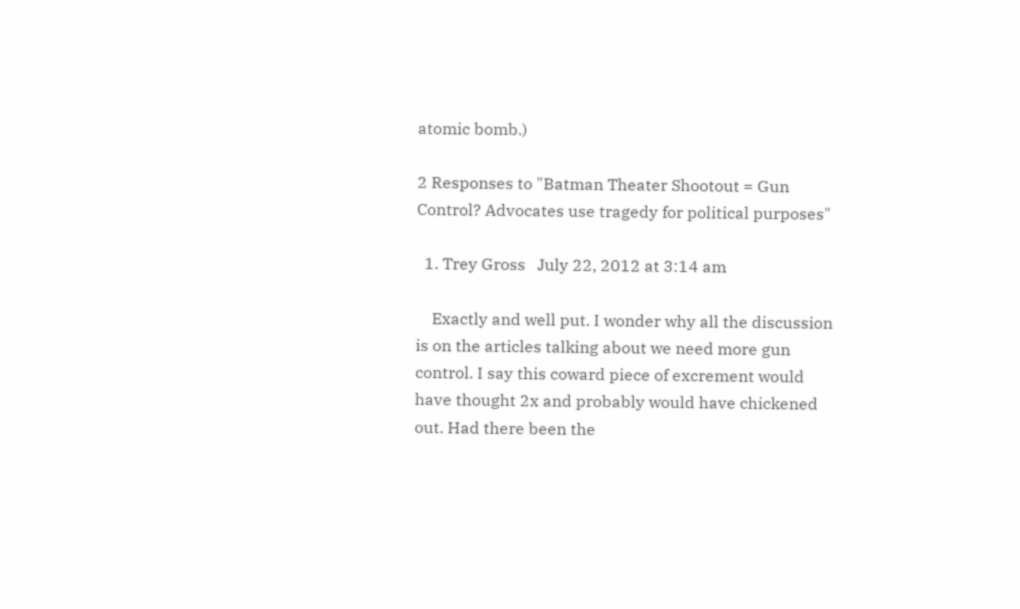atomic bomb.)

2 Responses to "Batman Theater Shootout = Gun Control? Advocates use tragedy for political purposes"

  1. Trey Gross   July 22, 2012 at 3:14 am

    Exactly and well put. I wonder why all the discussion is on the articles talking about we need more gun control. I say this coward piece of excrement would have thought 2x and probably would have chickened out. Had there been the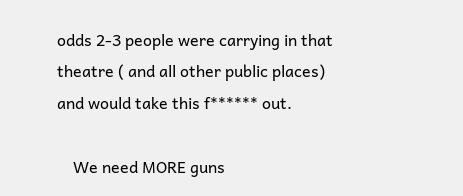odds 2-3 people were carrying in that theatre ( and all other public places) and would take this f****** out.

    We need MORE guns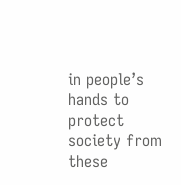in people’s hands to protect society from these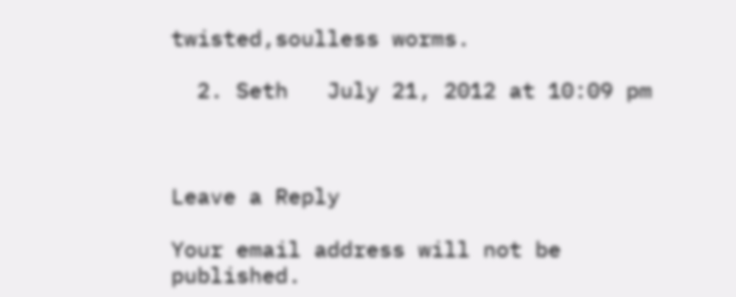twisted,soulless worms.

  2. Seth   July 21, 2012 at 10:09 pm



Leave a Reply

Your email address will not be published.